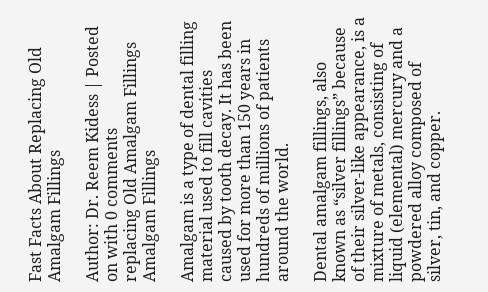Fast Facts About Replacing Old Amalgam Fillings

Author: Dr. Reem Kidess | Posted on with 0 comments
replacing Old Amalgam Fillings
Amalgam Fillings

Amalgam is a type of dental filling material used to fill cavities caused by tooth decay. It has been used for more than 150 years in hundreds of millions of patients around the world.

Dental amalgam fillings, also known as “silver fillings” because of their silver-like appearance, is a mixture of metals, consisting of liquid (elemental) mercury and a powdered alloy composed of silver, tin, and copper.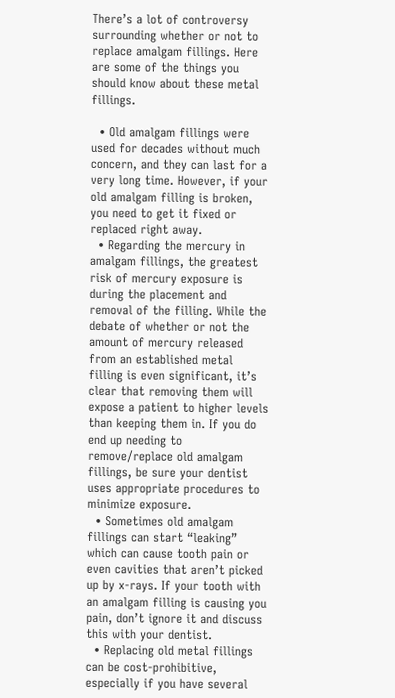There’s a lot of controversy surrounding whether or not to replace amalgam fillings. Here are some of the things you should know about these metal fillings.

  • Old amalgam fillings were used for decades without much concern, and they can last for a very long time. However, if your old amalgam filling is broken, you need to get it fixed or replaced right away.
  • Regarding the mercury in amalgam fillings, the greatest risk of mercury exposure is during the placement and removal of the filling. While the debate of whether or not the amount of mercury released from an established metal filling is even significant, it’s clear that removing them will expose a patient to higher levels than keeping them in. If you do end up needing to remove/replace old amalgam fillings, be sure your dentist uses appropriate procedures to minimize exposure.
  • Sometimes old amalgam fillings can start “leaking” which can cause tooth pain or even cavities that aren’t picked up by x-rays. If your tooth with an amalgam filling is causing you pain, don’t ignore it and discuss this with your dentist.
  • Replacing old metal fillings can be cost-prohibitive, especially if you have several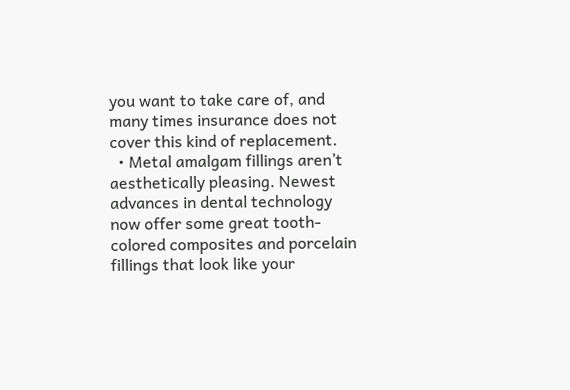you want to take care of, and many times insurance does not cover this kind of replacement.
  • Metal amalgam fillings aren’t aesthetically pleasing. Newest advances in dental technology now offer some great tooth-colored composites and porcelain fillings that look like your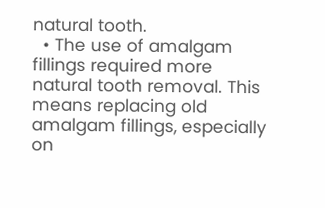natural tooth.
  • The use of amalgam fillings required more natural tooth removal. This means replacing old amalgam fillings, especially on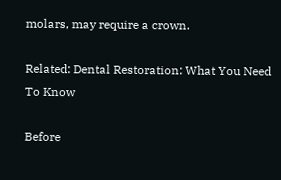molars, may require a crown.

Related: Dental Restoration: What You Need To Know

Before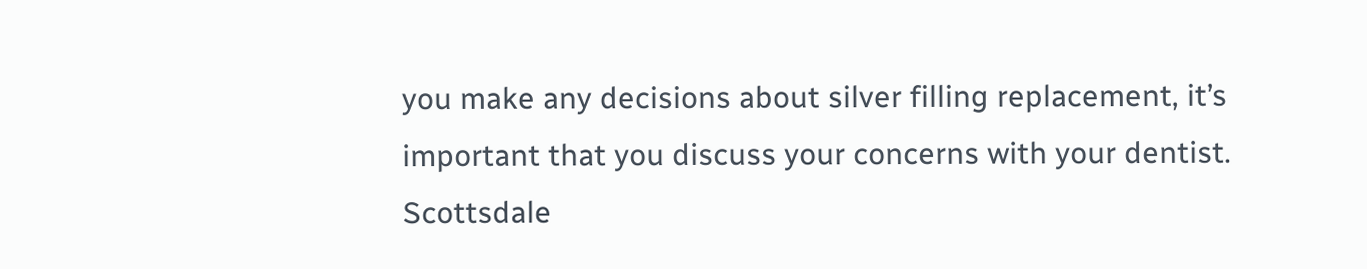you make any decisions about silver filling replacement, it’s important that you discuss your concerns with your dentist. Scottsdale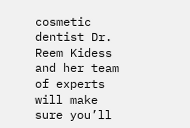cosmetic dentist Dr. Reem Kidess and her team of experts will make sure you’ll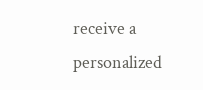receive a personalized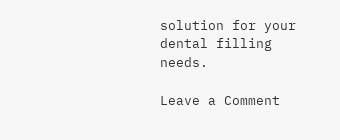solution for your dental filling needs.

Leave a Comment